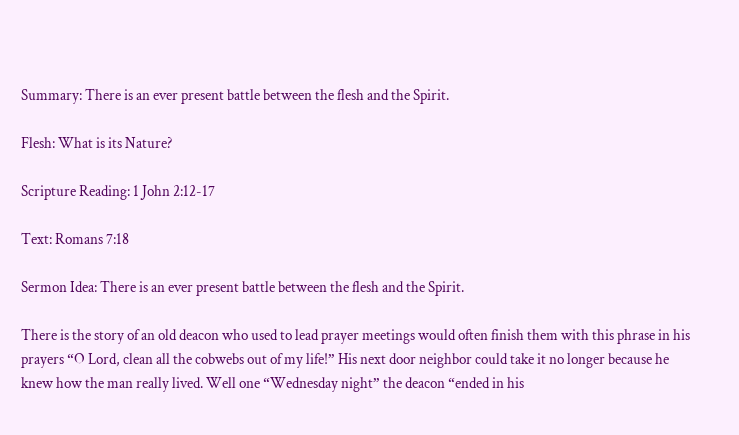Summary: There is an ever present battle between the flesh and the Spirit.

Flesh: What is its Nature?

Scripture Reading: 1 John 2:12-17

Text: Romans 7:18

Sermon Idea: There is an ever present battle between the flesh and the Spirit.

There is the story of an old deacon who used to lead prayer meetings would often finish them with this phrase in his prayers “O Lord, clean all the cobwebs out of my life!” His next door neighbor could take it no longer because he knew how the man really lived. Well one “Wednesday night” the deacon “ended in his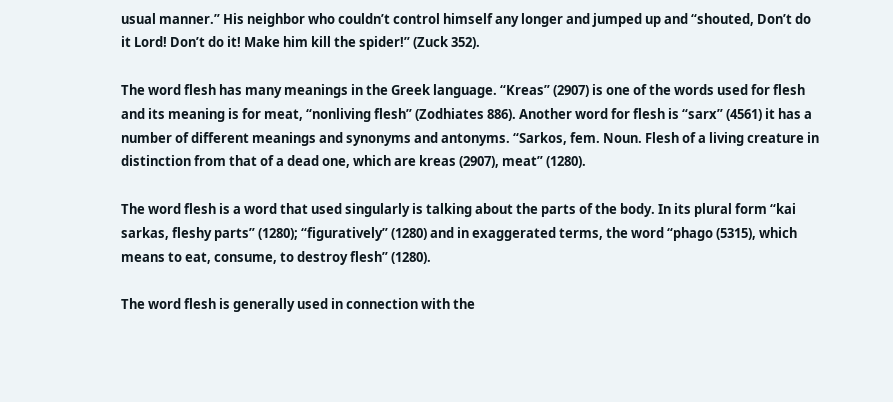usual manner.” His neighbor who couldn’t control himself any longer and jumped up and “shouted, Don’t do it Lord! Don’t do it! Make him kill the spider!” (Zuck 352).

The word flesh has many meanings in the Greek language. “Kreas” (2907) is one of the words used for flesh and its meaning is for meat, “nonliving flesh” (Zodhiates 886). Another word for flesh is “sarx” (4561) it has a number of different meanings and synonyms and antonyms. “Sarkos, fem. Noun. Flesh of a living creature in distinction from that of a dead one, which are kreas (2907), meat” (1280).

The word flesh is a word that used singularly is talking about the parts of the body. In its plural form “kai sarkas, fleshy parts” (1280); “figuratively” (1280) and in exaggerated terms, the word “phago (5315), which means to eat, consume, to destroy flesh” (1280).

The word flesh is generally used in connection with the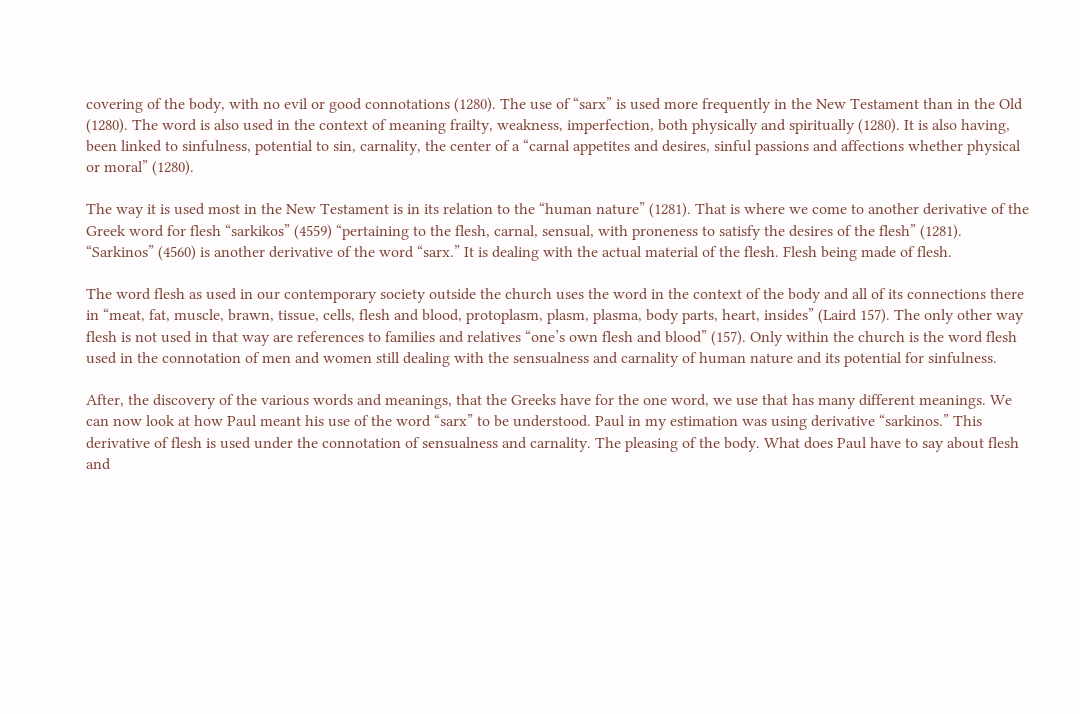covering of the body, with no evil or good connotations (1280). The use of “sarx” is used more frequently in the New Testament than in the Old (1280). The word is also used in the context of meaning frailty, weakness, imperfection, both physically and spiritually (1280). It is also having, been linked to sinfulness, potential to sin, carnality, the center of a “carnal appetites and desires, sinful passions and affections whether physical or moral” (1280).

The way it is used most in the New Testament is in its relation to the “human nature” (1281). That is where we come to another derivative of the Greek word for flesh “sarkikos” (4559) “pertaining to the flesh, carnal, sensual, with proneness to satisfy the desires of the flesh” (1281). “Sarkinos” (4560) is another derivative of the word “sarx.” It is dealing with the actual material of the flesh. Flesh being made of flesh.

The word flesh as used in our contemporary society outside the church uses the word in the context of the body and all of its connections there in “meat, fat, muscle, brawn, tissue, cells, flesh and blood, protoplasm, plasm, plasma, body parts, heart, insides” (Laird 157). The only other way flesh is not used in that way are references to families and relatives “one’s own flesh and blood” (157). Only within the church is the word flesh used in the connotation of men and women still dealing with the sensualness and carnality of human nature and its potential for sinfulness.

After, the discovery of the various words and meanings, that the Greeks have for the one word, we use that has many different meanings. We can now look at how Paul meant his use of the word “sarx” to be understood. Paul in my estimation was using derivative “sarkinos.” This derivative of flesh is used under the connotation of sensualness and carnality. The pleasing of the body. What does Paul have to say about flesh and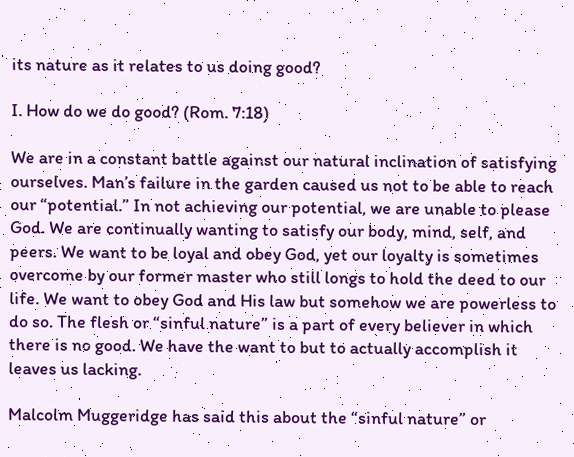its nature as it relates to us doing good?

I. How do we do good? (Rom. 7:18)

We are in a constant battle against our natural inclination of satisfying ourselves. Man’s failure in the garden caused us not to be able to reach our “potential.” In not achieving our potential, we are unable to please God. We are continually wanting to satisfy our body, mind, self, and peers. We want to be loyal and obey God, yet our loyalty is sometimes overcome by our former master who still longs to hold the deed to our life. We want to obey God and His law but somehow we are powerless to do so. The flesh or “sinful nature” is a part of every believer in which there is no good. We have the want to but to actually accomplish it leaves us lacking.

Malcolm Muggeridge has said this about the “sinful nature” or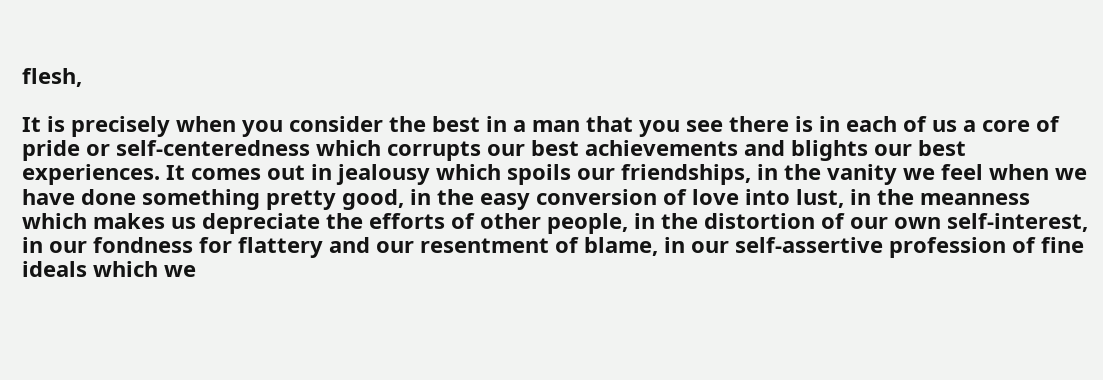flesh,

It is precisely when you consider the best in a man that you see there is in each of us a core of pride or self-centeredness which corrupts our best achievements and blights our best experiences. It comes out in jealousy which spoils our friendships, in the vanity we feel when we have done something pretty good, in the easy conversion of love into lust, in the meanness which makes us depreciate the efforts of other people, in the distortion of our own self-interest, in our fondness for flattery and our resentment of blame, in our self-assertive profession of fine ideals which we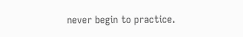never begin to practice.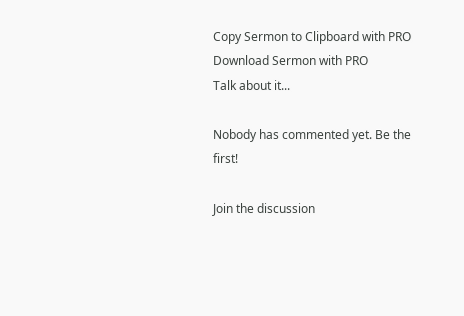Copy Sermon to Clipboard with PRO Download Sermon with PRO
Talk about it...

Nobody has commented yet. Be the first!

Join the discussion